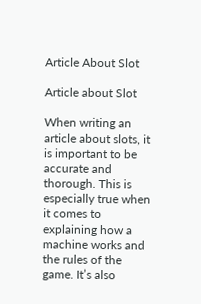Article About Slot

Article about Slot

When writing an article about slots, it is important to be accurate and thorough. This is especially true when it comes to explaining how a machine works and the rules of the game. It’s also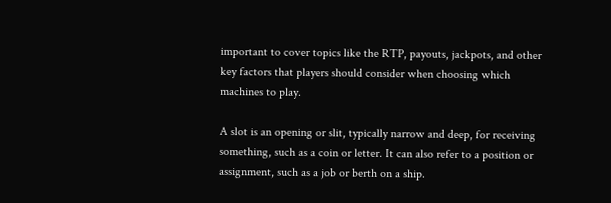important to cover topics like the RTP, payouts, jackpots, and other key factors that players should consider when choosing which machines to play.

A slot is an opening or slit, typically narrow and deep, for receiving something, such as a coin or letter. It can also refer to a position or assignment, such as a job or berth on a ship.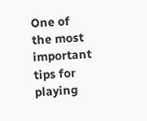One of the most important tips for playing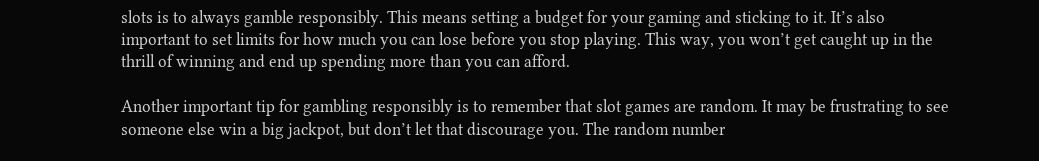slots is to always gamble responsibly. This means setting a budget for your gaming and sticking to it. It’s also important to set limits for how much you can lose before you stop playing. This way, you won’t get caught up in the thrill of winning and end up spending more than you can afford.

Another important tip for gambling responsibly is to remember that slot games are random. It may be frustrating to see someone else win a big jackpot, but don’t let that discourage you. The random number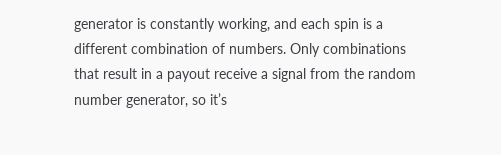generator is constantly working, and each spin is a different combination of numbers. Only combinations that result in a payout receive a signal from the random number generator, so it’s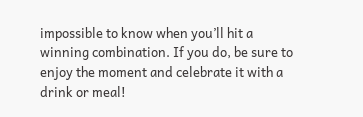impossible to know when you’ll hit a winning combination. If you do, be sure to enjoy the moment and celebrate it with a drink or meal!